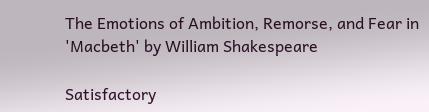The Emotions of Ambition, Remorse, and Fear in 'Macbeth' by William Shakespeare

Satisfactory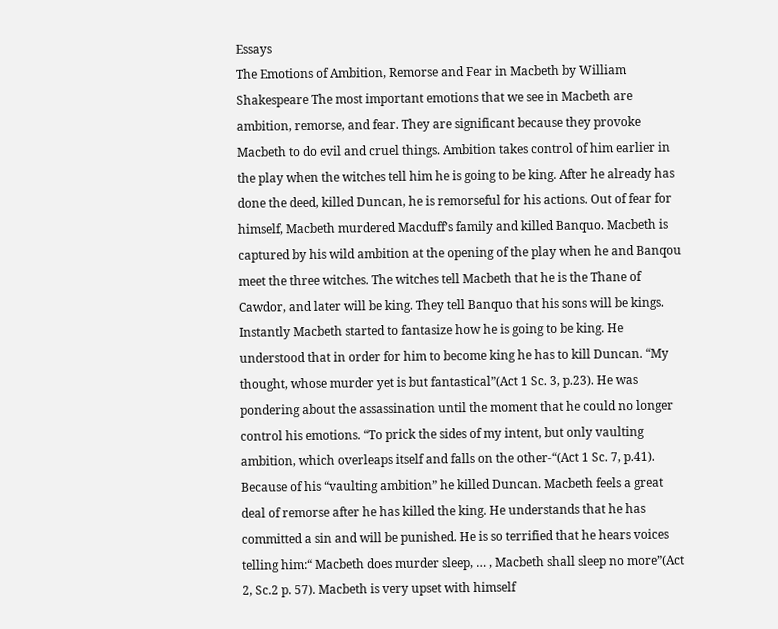Essays
The Emotions of Ambition, Remorse and Fear in Macbeth by William Shakespeare The most important emotions that we see in Macbeth are ambition, remorse, and fear. They are significant because they provoke Macbeth to do evil and cruel things. Ambition takes control of him earlier in the play when the witches tell him he is going to be king. After he already has done the deed, killed Duncan, he is remorseful for his actions. Out of fear for himself, Macbeth murdered Macduff’s family and killed Banquo. Macbeth is captured by his wild ambition at the opening of the play when he and Banqou meet the three witches. The witches tell Macbeth that he is the Thane of Cawdor, and later will be king. They tell Banquo that his sons will be kings. Instantly Macbeth started to fantasize how he is going to be king. He understood that in order for him to become king he has to kill Duncan. “My thought, whose murder yet is but fantastical”(Act 1 Sc. 3, p.23). He was pondering about the assassination until the moment that he could no longer control his emotions. “To prick the sides of my intent, but only vaulting ambition, which overleaps itself and falls on the other-“(Act 1 Sc. 7, p.41). Because of his “vaulting ambition” he killed Duncan. Macbeth feels a great deal of remorse after he has killed the king. He understands that he has committed a sin and will be punished. He is so terrified that he hears voices telling him:“ Macbeth does murder sleep, … , Macbeth shall sleep no more”(Act 2, Sc.2 p. 57). Macbeth is very upset with himself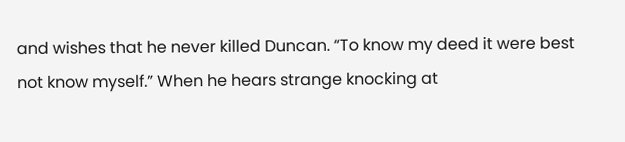and wishes that he never killed Duncan. “To know my deed it were best not know myself.” When he hears strange knocking at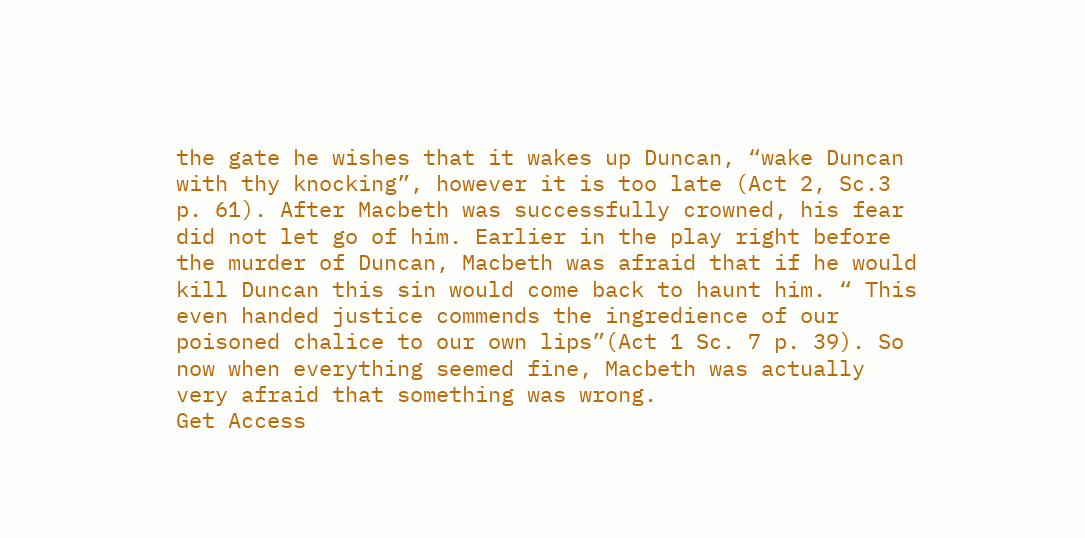the gate he wishes that it wakes up Duncan, “wake Duncan with thy knocking”, however it is too late (Act 2, Sc.3 p. 61). After Macbeth was successfully crowned, his fear did not let go of him. Earlier in the play right before the murder of Duncan, Macbeth was afraid that if he would kill Duncan this sin would come back to haunt him. “ This even handed justice commends the ingredience of our poisoned chalice to our own lips”(Act 1 Sc. 7 p. 39). So now when everything seemed fine, Macbeth was actually very afraid that something was wrong.
Get Access